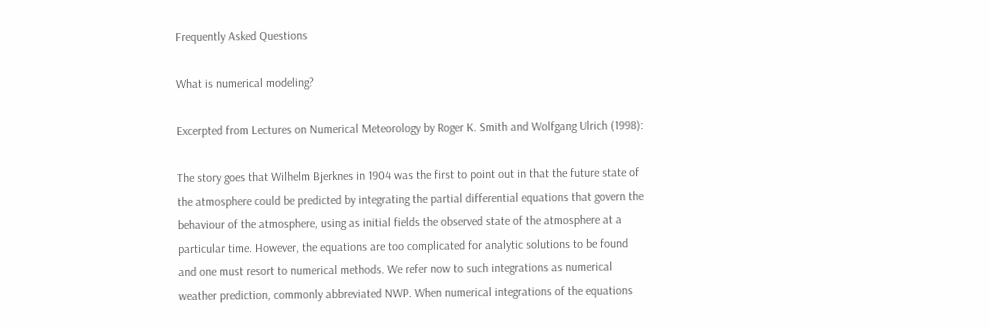Frequently Asked Questions

What is numerical modeling?

Excerpted from Lectures on Numerical Meteorology by Roger K. Smith and Wolfgang Ulrich (1998):

The story goes that Wilhelm Bjerknes in 1904 was the first to point out in that the future state of the atmosphere could be predicted by integrating the partial differential equations that govern the behaviour of the atmosphere, using as initial fields the observed state of the atmosphere at a particular time. However, the equations are too complicated for analytic solutions to be found and one must resort to numerical methods. We refer now to such integrations as numerical weather prediction, commonly abbreviated NWP. When numerical integrations of the equations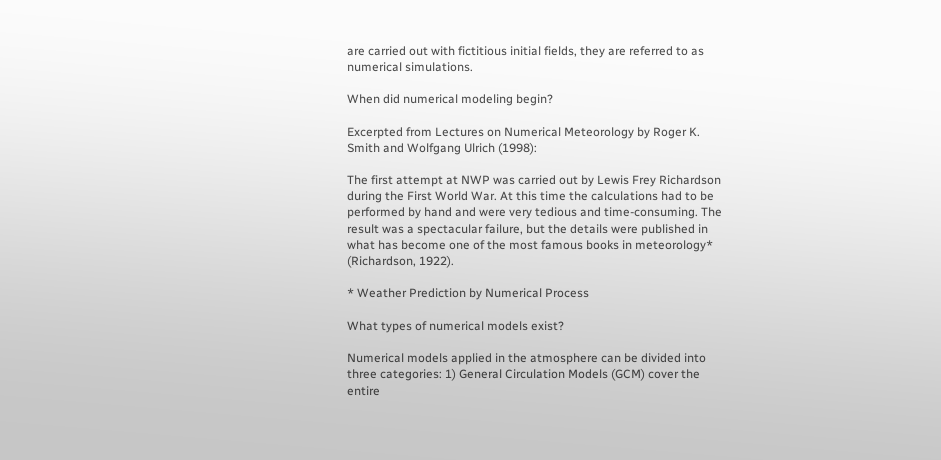are carried out with fictitious initial fields, they are referred to as numerical simulations.

When did numerical modeling begin?

Excerpted from Lectures on Numerical Meteorology by Roger K. Smith and Wolfgang Ulrich (1998):

The first attempt at NWP was carried out by Lewis Frey Richardson during the First World War. At this time the calculations had to be performed by hand and were very tedious and time-consuming. The result was a spectacular failure, but the details were published in what has become one of the most famous books in meteorology* (Richardson, 1922).

* Weather Prediction by Numerical Process

What types of numerical models exist?

Numerical models applied in the atmosphere can be divided into three categories: 1) General Circulation Models (GCM) cover the entire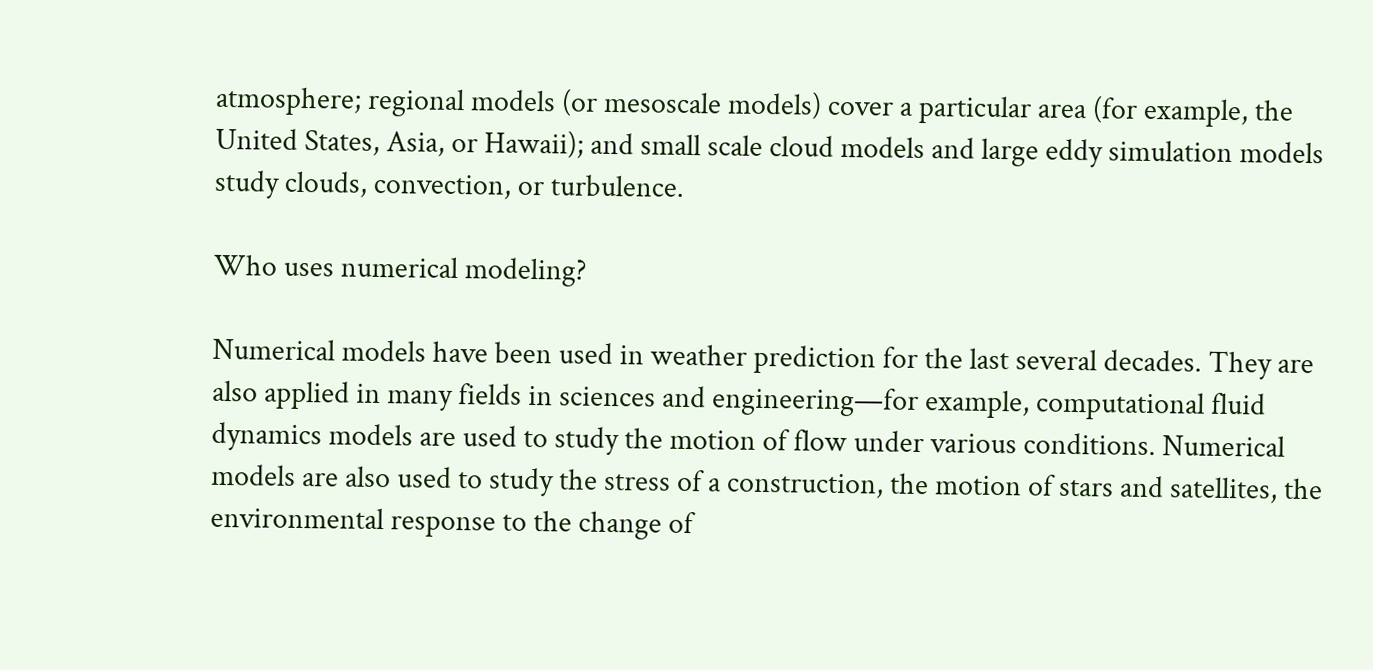atmosphere; regional models (or mesoscale models) cover a particular area (for example, the United States, Asia, or Hawaii); and small scale cloud models and large eddy simulation models study clouds, convection, or turbulence.

Who uses numerical modeling?

Numerical models have been used in weather prediction for the last several decades. They are also applied in many fields in sciences and engineering—for example, computational fluid dynamics models are used to study the motion of flow under various conditions. Numerical models are also used to study the stress of a construction, the motion of stars and satellites, the environmental response to the change of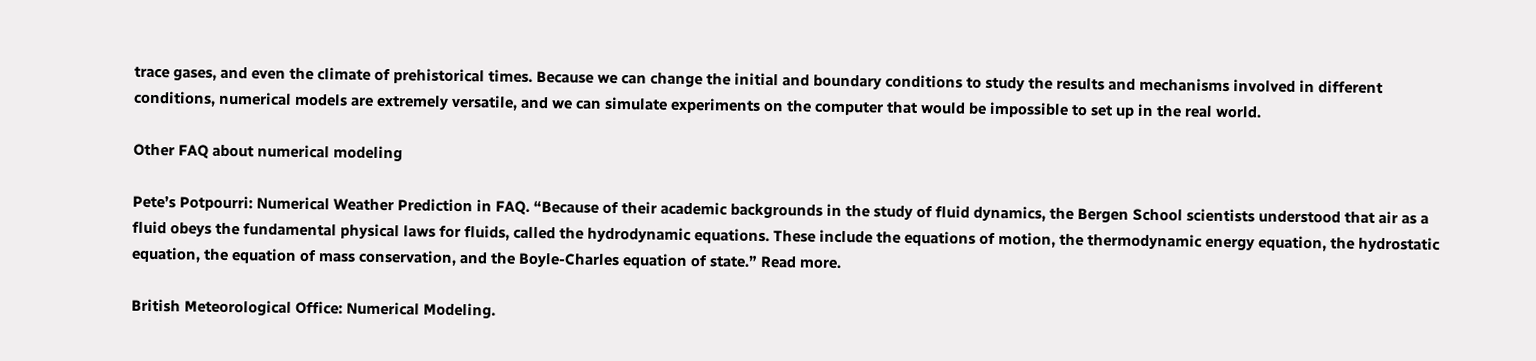trace gases, and even the climate of prehistorical times. Because we can change the initial and boundary conditions to study the results and mechanisms involved in different conditions, numerical models are extremely versatile, and we can simulate experiments on the computer that would be impossible to set up in the real world.

Other FAQ about numerical modeling

Pete’s Potpourri: Numerical Weather Prediction in FAQ. “Because of their academic backgrounds in the study of fluid dynamics, the Bergen School scientists understood that air as a fluid obeys the fundamental physical laws for fluids, called the hydrodynamic equations. These include the equations of motion, the thermodynamic energy equation, the hydrostatic equation, the equation of mass conservation, and the Boyle-Charles equation of state.” Read more.

British Meteorological Office: Numerical Modeling.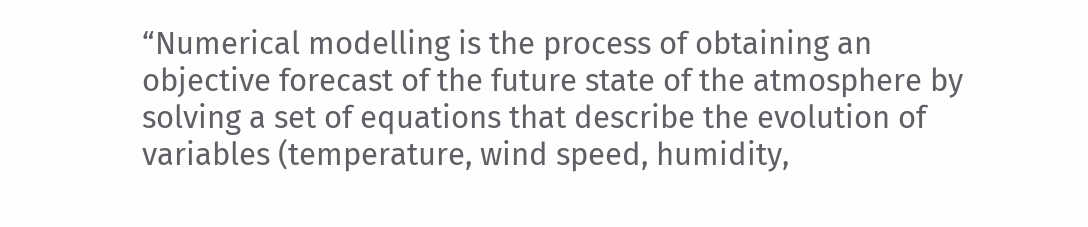“Numerical modelling is the process of obtaining an objective forecast of the future state of the atmosphere by solving a set of equations that describe the evolution of variables (temperature, wind speed, humidity,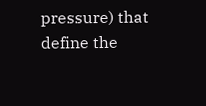pressure) that define the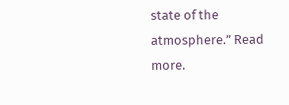state of the atmosphere.” Read more.